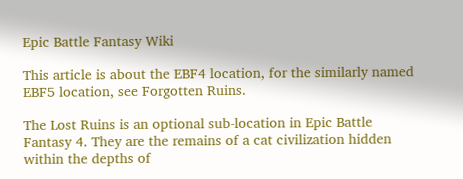Epic Battle Fantasy Wiki

This article is about the EBF4 location, for the similarly named EBF5 location, see Forgotten Ruins.

The Lost Ruins is an optional sub-location in Epic Battle Fantasy 4. They are the remains of a cat civilization hidden within the depths of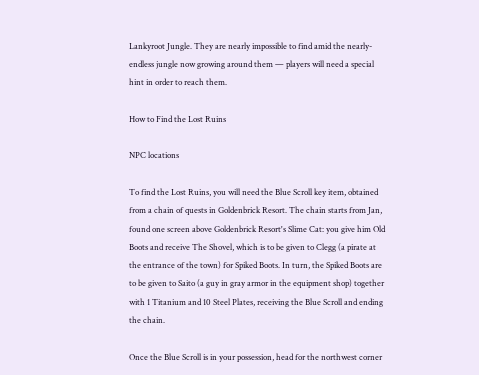Lankyroot Jungle. They are nearly impossible to find amid the nearly-endless jungle now growing around them — players will need a special hint in order to reach them.

How to Find the Lost Ruins

NPC locations

To find the Lost Ruins, you will need the Blue Scroll key item, obtained from a chain of quests in Goldenbrick Resort. The chain starts from Jan, found one screen above Goldenbrick Resort's Slime Cat: you give him Old Boots and receive The Shovel, which is to be given to Clegg (a pirate at the entrance of the town) for Spiked Boots. In turn, the Spiked Boots are to be given to Saito (a guy in gray armor in the equipment shop) together with 1 Titanium and 10 Steel Plates, receiving the Blue Scroll and ending the chain.

Once the Blue Scroll is in your possession, head for the northwest corner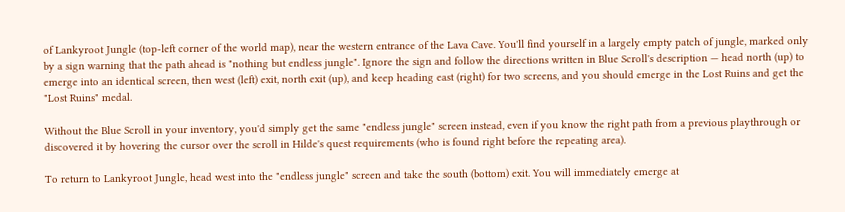of Lankyroot Jungle (top-left corner of the world map), near the western entrance of the Lava Cave. You'll find yourself in a largely empty patch of jungle, marked only by a sign warning that the path ahead is "nothing but endless jungle". Ignore the sign and follow the directions written in Blue Scroll's description — head north (up) to emerge into an identical screen, then west (left) exit, north exit (up), and keep heading east (right) for two screens, and you should emerge in the Lost Ruins and get the "Lost Ruins" medal.

Without the Blue Scroll in your inventory, you'd simply get the same "endless jungle" screen instead, even if you know the right path from a previous playthrough or discovered it by hovering the cursor over the scroll in Hilde's quest requirements (who is found right before the repeating area).

To return to Lankyroot Jungle, head west into the "endless jungle" screen and take the south (bottom) exit. You will immediately emerge at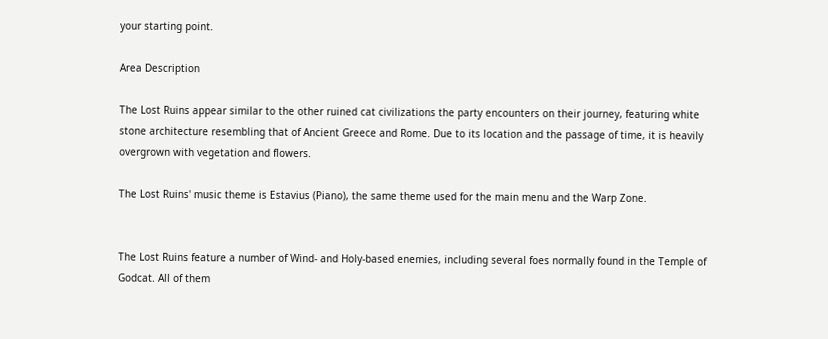your starting point.

Area Description

The Lost Ruins appear similar to the other ruined cat civilizations the party encounters on their journey, featuring white stone architecture resembling that of Ancient Greece and Rome. Due to its location and the passage of time, it is heavily overgrown with vegetation and flowers.

The Lost Ruins' music theme is Estavius (Piano), the same theme used for the main menu and the Warp Zone.


The Lost Ruins feature a number of Wind- and Holy-based enemies, including several foes normally found in the Temple of Godcat. All of them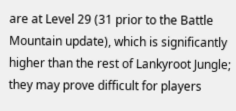are at Level 29 (31 prior to the Battle Mountain update), which is significantly higher than the rest of Lankyroot Jungle; they may prove difficult for players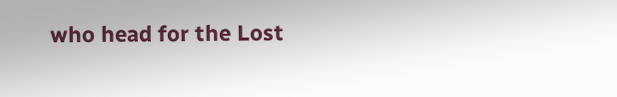who head for the Lost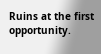Ruins at the first opportunity.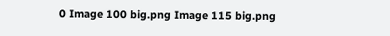0 Image 100 big.png Image 115 big.png